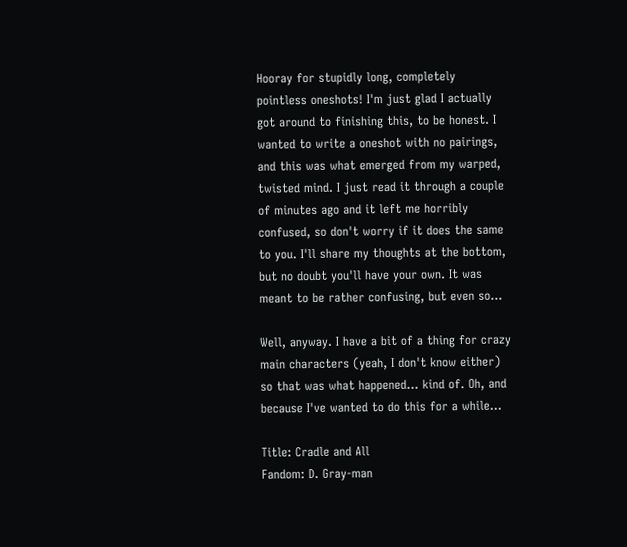Hooray for stupidly long, completely pointless oneshots! I'm just glad I actually got around to finishing this, to be honest. I wanted to write a oneshot with no pairings, and this was what emerged from my warped, twisted mind. I just read it through a couple of minutes ago and it left me horribly confused, so don't worry if it does the same to you. I'll share my thoughts at the bottom, but no doubt you'll have your own. It was meant to be rather confusing, but even so...

Well, anyway. I have a bit of a thing for crazy main characters (yeah, I don't know either) so that was what happened... kind of. Oh, and because I've wanted to do this for a while...

Title: Cradle and All
Fandom: D. Gray-man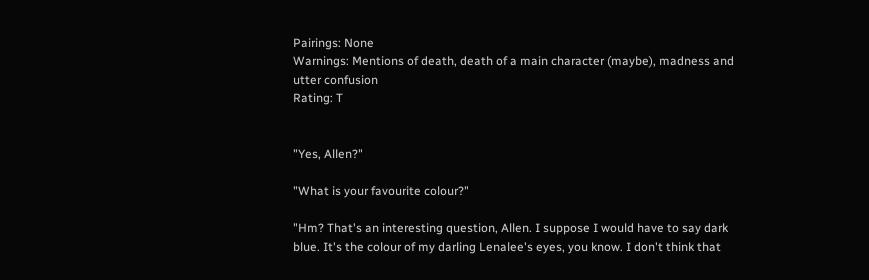Pairings: None
Warnings: Mentions of death, death of a main character (maybe), madness and utter confusion
Rating: T


"Yes, Allen?"

"What is your favourite colour?"

"Hm? That's an interesting question, Allen. I suppose I would have to say dark blue. It's the colour of my darling Lenalee's eyes, you know. I don't think that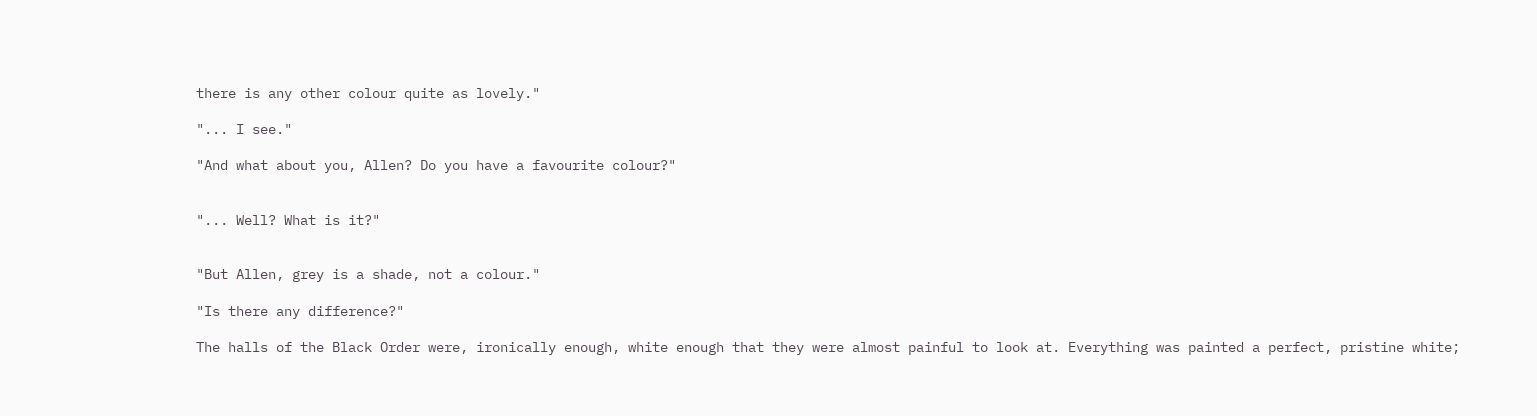there is any other colour quite as lovely."

"... I see."

"And what about you, Allen? Do you have a favourite colour?"


"... Well? What is it?"


"But Allen, grey is a shade, not a colour."

"Is there any difference?"

The halls of the Black Order were, ironically enough, white enough that they were almost painful to look at. Everything was painted a perfect, pristine white;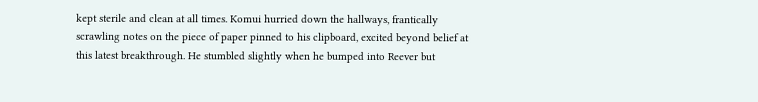kept sterile and clean at all times. Komui hurried down the hallways, frantically scrawling notes on the piece of paper pinned to his clipboard, excited beyond belief at this latest breakthrough. He stumbled slightly when he bumped into Reever but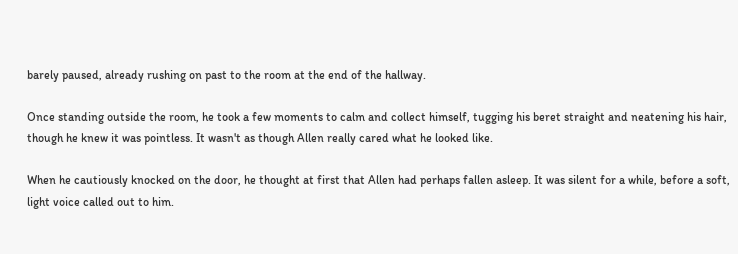barely paused, already rushing on past to the room at the end of the hallway.

Once standing outside the room, he took a few moments to calm and collect himself, tugging his beret straight and neatening his hair, though he knew it was pointless. It wasn't as though Allen really cared what he looked like.

When he cautiously knocked on the door, he thought at first that Allen had perhaps fallen asleep. It was silent for a while, before a soft, light voice called out to him.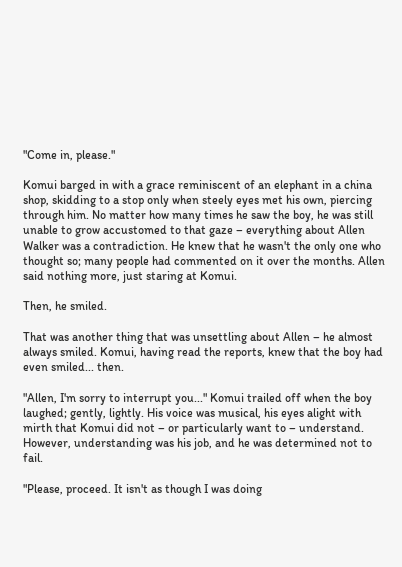"Come in, please."

Komui barged in with a grace reminiscent of an elephant in a china shop, skidding to a stop only when steely eyes met his own, piercing through him. No matter how many times he saw the boy, he was still unable to grow accustomed to that gaze – everything about Allen Walker was a contradiction. He knew that he wasn't the only one who thought so; many people had commented on it over the months. Allen said nothing more, just staring at Komui.

Then, he smiled.

That was another thing that was unsettling about Allen – he almost always smiled. Komui, having read the reports, knew that the boy had even smiled... then.

"Allen, I'm sorry to interrupt you..." Komui trailed off when the boy laughed; gently, lightly. His voice was musical, his eyes alight with mirth that Komui did not – or particularly want to – understand. However, understanding was his job, and he was determined not to fail.

"Please, proceed. It isn't as though I was doing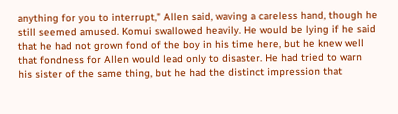anything for you to interrupt," Allen said, waving a careless hand, though he still seemed amused. Komui swallowed heavily. He would be lying if he said that he had not grown fond of the boy in his time here, but he knew well that fondness for Allen would lead only to disaster. He had tried to warn his sister of the same thing, but he had the distinct impression that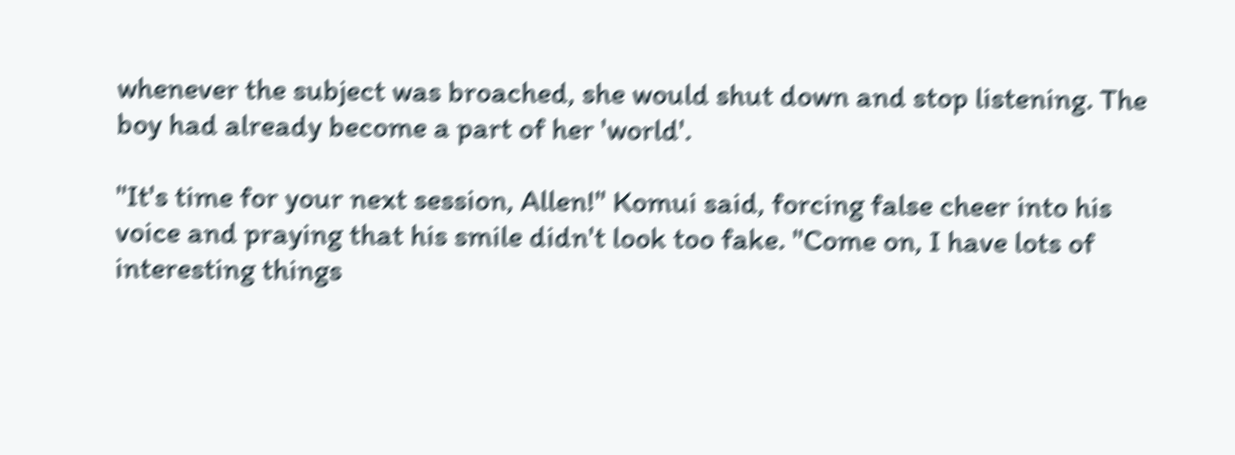whenever the subject was broached, she would shut down and stop listening. The boy had already become a part of her 'world'.

"It's time for your next session, Allen!" Komui said, forcing false cheer into his voice and praying that his smile didn't look too fake. "Come on, I have lots of interesting things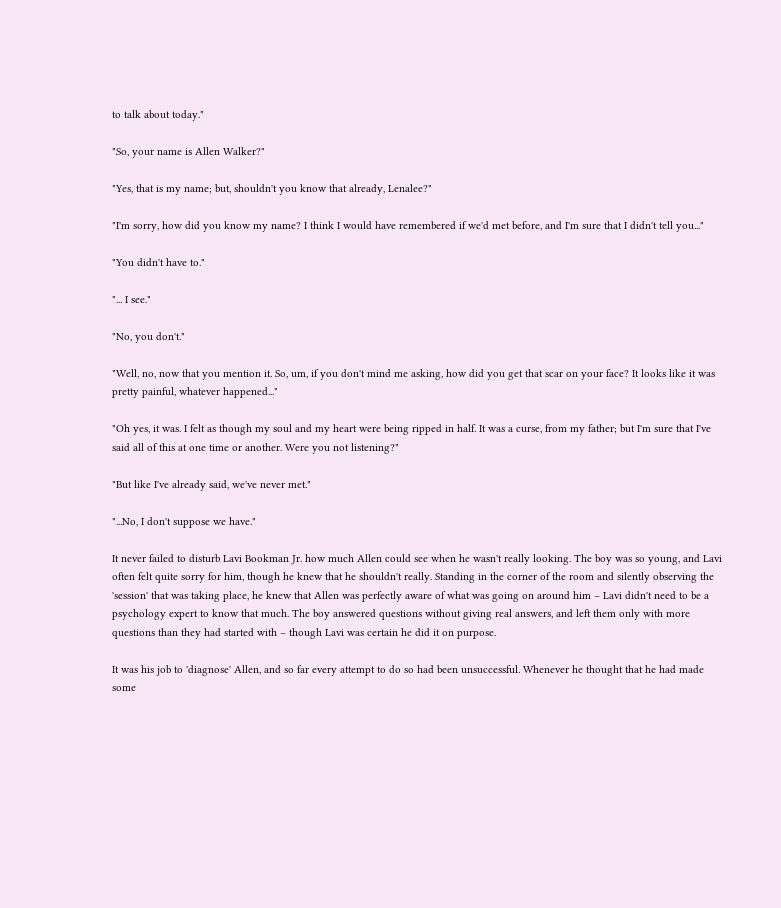to talk about today."

"So, your name is Allen Walker?"

"Yes, that is my name; but, shouldn't you know that already, Lenalee?"

"I'm sorry, how did you know my name? I think I would have remembered if we'd met before, and I'm sure that I didn't tell you..."

"You didn't have to."

"... I see."

"No, you don't."

"Well, no, now that you mention it. So, um, if you don't mind me asking, how did you get that scar on your face? It looks like it was pretty painful, whatever happened..."

"Oh yes, it was. I felt as though my soul and my heart were being ripped in half. It was a curse, from my father; but I'm sure that I've said all of this at one time or another. Were you not listening?"

"But like I've already said, we've never met."

"...No, I don't suppose we have."

It never failed to disturb Lavi Bookman Jr. how much Allen could see when he wasn't really looking. The boy was so young, and Lavi often felt quite sorry for him, though he knew that he shouldn't really. Standing in the corner of the room and silently observing the 'session' that was taking place, he knew that Allen was perfectly aware of what was going on around him – Lavi didn't need to be a psychology expert to know that much. The boy answered questions without giving real answers, and left them only with more questions than they had started with – though Lavi was certain he did it on purpose.

It was his job to 'diagnose' Allen, and so far every attempt to do so had been unsuccessful. Whenever he thought that he had made some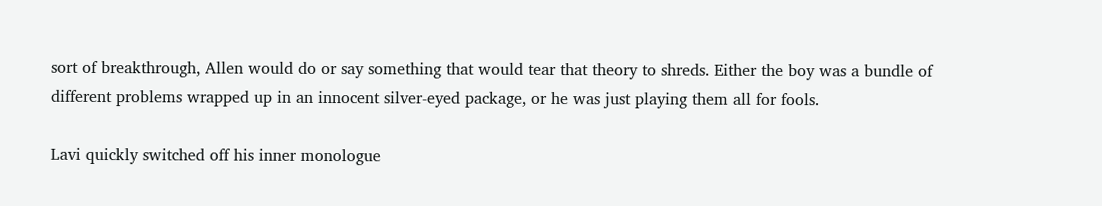sort of breakthrough, Allen would do or say something that would tear that theory to shreds. Either the boy was a bundle of different problems wrapped up in an innocent silver-eyed package, or he was just playing them all for fools.

Lavi quickly switched off his inner monologue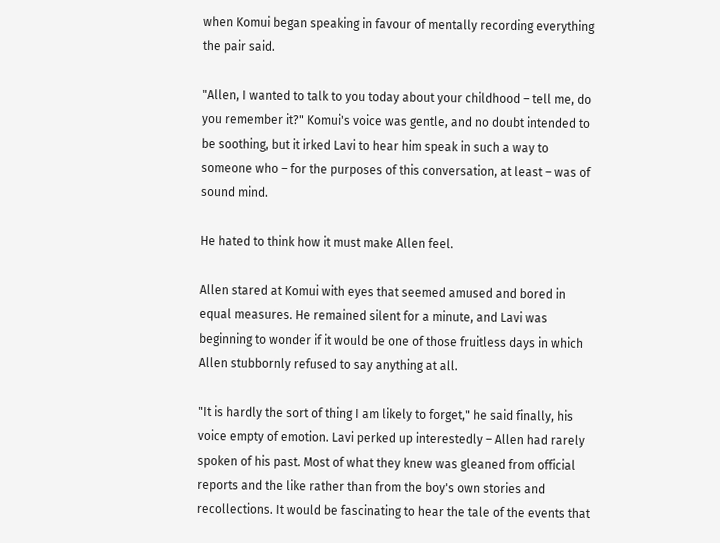when Komui began speaking in favour of mentally recording everything the pair said.

"Allen, I wanted to talk to you today about your childhood – tell me, do you remember it?" Komui's voice was gentle, and no doubt intended to be soothing, but it irked Lavi to hear him speak in such a way to someone who – for the purposes of this conversation, at least – was of sound mind.

He hated to think how it must make Allen feel.

Allen stared at Komui with eyes that seemed amused and bored in equal measures. He remained silent for a minute, and Lavi was beginning to wonder if it would be one of those fruitless days in which Allen stubbornly refused to say anything at all.

"It is hardly the sort of thing I am likely to forget," he said finally, his voice empty of emotion. Lavi perked up interestedly – Allen had rarely spoken of his past. Most of what they knew was gleaned from official reports and the like rather than from the boy's own stories and recollections. It would be fascinating to hear the tale of the events that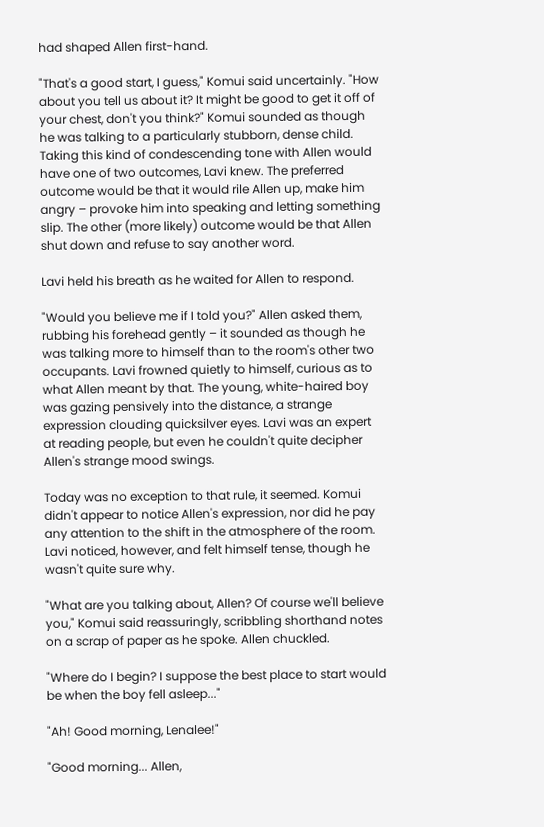had shaped Allen first-hand.

"That's a good start, I guess," Komui said uncertainly. "How about you tell us about it? It might be good to get it off of your chest, don't you think?" Komui sounded as though he was talking to a particularly stubborn, dense child. Taking this kind of condescending tone with Allen would have one of two outcomes, Lavi knew. The preferred outcome would be that it would rile Allen up, make him angry – provoke him into speaking and letting something slip. The other (more likely) outcome would be that Allen shut down and refuse to say another word.

Lavi held his breath as he waited for Allen to respond.

"Would you believe me if I told you?" Allen asked them, rubbing his forehead gently – it sounded as though he was talking more to himself than to the room's other two occupants. Lavi frowned quietly to himself, curious as to what Allen meant by that. The young, white-haired boy was gazing pensively into the distance, a strange expression clouding quicksilver eyes. Lavi was an expert at reading people, but even he couldn't quite decipher Allen's strange mood swings.

Today was no exception to that rule, it seemed. Komui didn't appear to notice Allen's expression, nor did he pay any attention to the shift in the atmosphere of the room. Lavi noticed, however, and felt himself tense, though he wasn't quite sure why.

"What are you talking about, Allen? Of course we'll believe you," Komui said reassuringly, scribbling shorthand notes on a scrap of paper as he spoke. Allen chuckled.

"Where do I begin? I suppose the best place to start would be when the boy fell asleep..."

"Ah! Good morning, Lenalee!"

"Good morning... Allen,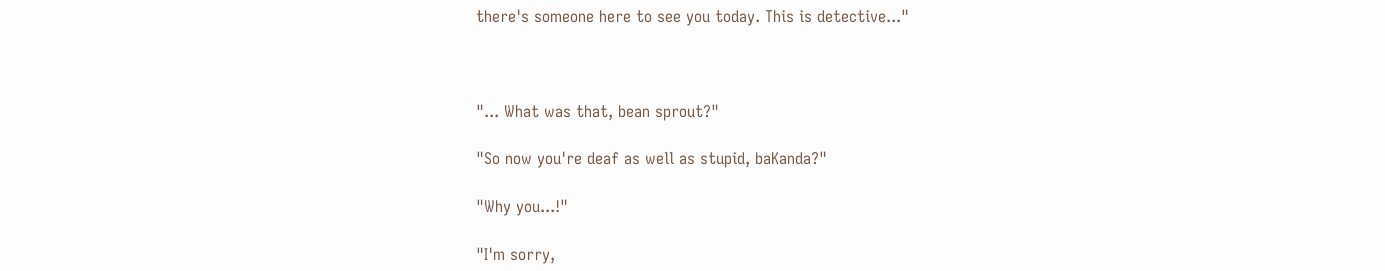there's someone here to see you today. This is detective..."



"... What was that, bean sprout?"

"So now you're deaf as well as stupid, baKanda?"

"Why you...!"

"I'm sorry,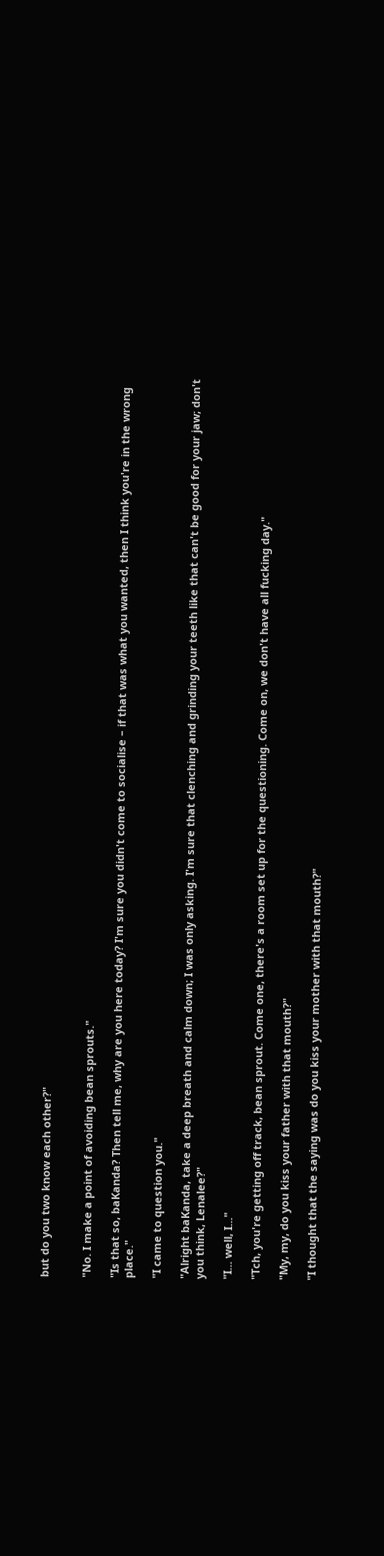but do you two know each other?"


"No. I make a point of avoiding bean sprouts."

"Is that so, baKanda? Then tell me, why are you here today? I'm sure you didn't come to socialise – if that was what you wanted, then I think you're in the wrong place."

"I came to question you."

"Alright baKanda, take a deep breath and calm down; I was only asking. I'm sure that clenching and grinding your teeth like that can't be good for your jaw; don't you think, Lenalee?"

"I... well, I..."

"Tch, you're getting off track, bean sprout. Come one, there's a room set up for the questioning. Come on, we don't have all fucking day."

"My, my, do you kiss your father with that mouth?"

"I thought that the saying was do you kiss your mother with that mouth?"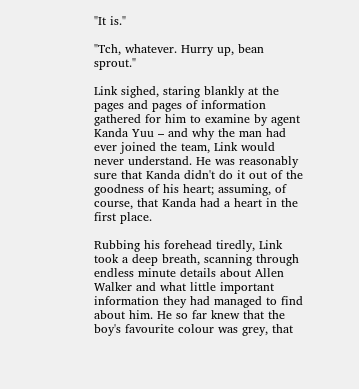"It is."

"Tch, whatever. Hurry up, bean sprout."

Link sighed, staring blankly at the pages and pages of information gathered for him to examine by agent Kanda Yuu – and why the man had ever joined the team, Link would never understand. He was reasonably sure that Kanda didn't do it out of the goodness of his heart; assuming, of course, that Kanda had a heart in the first place.

Rubbing his forehead tiredly, Link took a deep breath, scanning through endless minute details about Allen Walker and what little important information they had managed to find about him. He so far knew that the boy's favourite colour was grey, that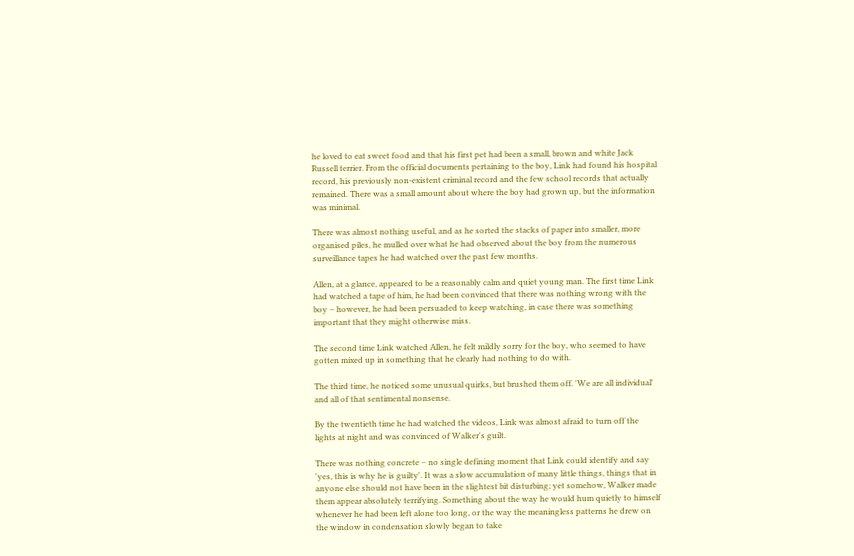he loved to eat sweet food and that his first pet had been a small, brown and white Jack Russell terrier. From the official documents pertaining to the boy, Link had found his hospital record, his previously non-existent criminal record and the few school records that actually remained. There was a small amount about where the boy had grown up, but the information was minimal.

There was almost nothing useful, and as he sorted the stacks of paper into smaller, more organised piles, he mulled over what he had observed about the boy from the numerous surveillance tapes he had watched over the past few months.

Allen, at a glance, appeared to be a reasonably calm and quiet young man. The first time Link had watched a tape of him, he had been convinced that there was nothing wrong with the boy – however, he had been persuaded to keep watching, in case there was something important that they might otherwise miss.

The second time Link watched Allen, he felt mildly sorry for the boy, who seemed to have gotten mixed up in something that he clearly had nothing to do with.

The third time, he noticed some unusual quirks, but brushed them off. 'We are all individual' and all of that sentimental nonsense.

By the twentieth time he had watched the videos, Link was almost afraid to turn off the lights at night and was convinced of Walker's guilt.

There was nothing concrete – no single defining moment that Link could identify and say 'yes, this is why he is guilty'. It was a slow accumulation of many little things, things that in anyone else should not have been in the slightest bit disturbing; yet somehow, Walker made them appear absolutely terrifying. Something about the way he would hum quietly to himself whenever he had been left alone too long, or the way the meaningless patterns he drew on the window in condensation slowly began to take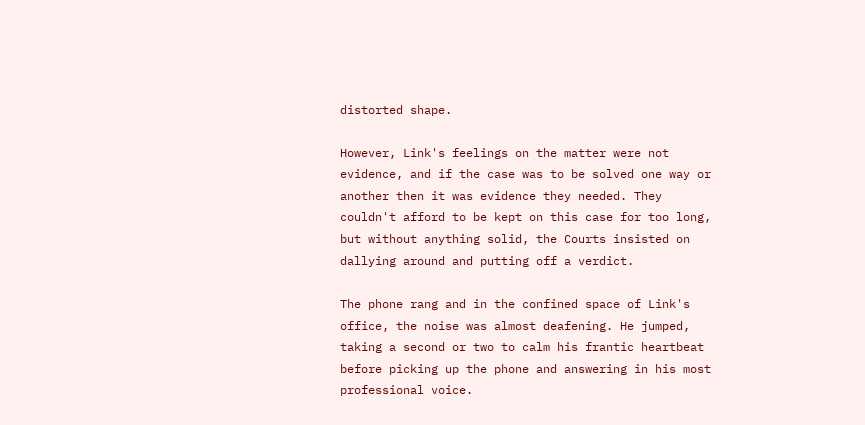distorted shape.

However, Link's feelings on the matter were not evidence, and if the case was to be solved one way or another then it was evidence they needed. They couldn't afford to be kept on this case for too long, but without anything solid, the Courts insisted on dallying around and putting off a verdict.

The phone rang and in the confined space of Link's office, the noise was almost deafening. He jumped, taking a second or two to calm his frantic heartbeat before picking up the phone and answering in his most professional voice.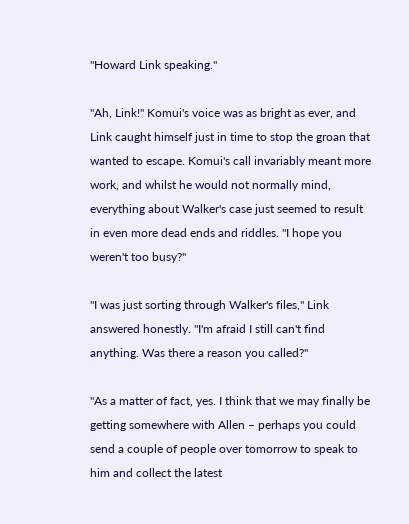"Howard Link speaking."

"Ah, Link!" Komui's voice was as bright as ever, and Link caught himself just in time to stop the groan that wanted to escape. Komui's call invariably meant more work, and whilst he would not normally mind, everything about Walker's case just seemed to result in even more dead ends and riddles. "I hope you weren't too busy?"

"I was just sorting through Walker's files," Link answered honestly. "I'm afraid I still can't find anything. Was there a reason you called?"

"As a matter of fact, yes. I think that we may finally be getting somewhere with Allen – perhaps you could send a couple of people over tomorrow to speak to him and collect the latest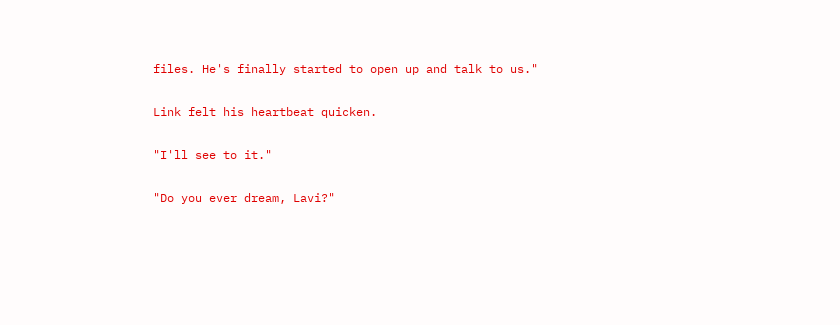files. He's finally started to open up and talk to us."

Link felt his heartbeat quicken.

"I'll see to it."

"Do you ever dream, Lavi?"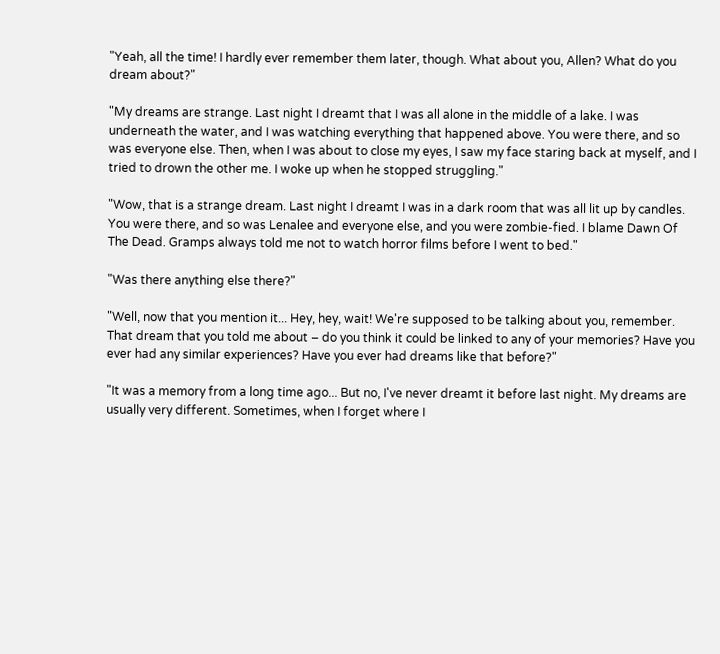"Yeah, all the time! I hardly ever remember them later, though. What about you, Allen? What do you dream about?"

"My dreams are strange. Last night I dreamt that I was all alone in the middle of a lake. I was underneath the water, and I was watching everything that happened above. You were there, and so was everyone else. Then, when I was about to close my eyes, I saw my face staring back at myself, and I tried to drown the other me. I woke up when he stopped struggling."

"Wow, that is a strange dream. Last night I dreamt I was in a dark room that was all lit up by candles. You were there, and so was Lenalee and everyone else, and you were zombie-fied. I blame Dawn Of The Dead. Gramps always told me not to watch horror films before I went to bed."

"Was there anything else there?"

"Well, now that you mention it... Hey, hey, wait! We're supposed to be talking about you, remember. That dream that you told me about – do you think it could be linked to any of your memories? Have you ever had any similar experiences? Have you ever had dreams like that before?"

"It was a memory from a long time ago... But no, I've never dreamt it before last night. My dreams are usually very different. Sometimes, when I forget where I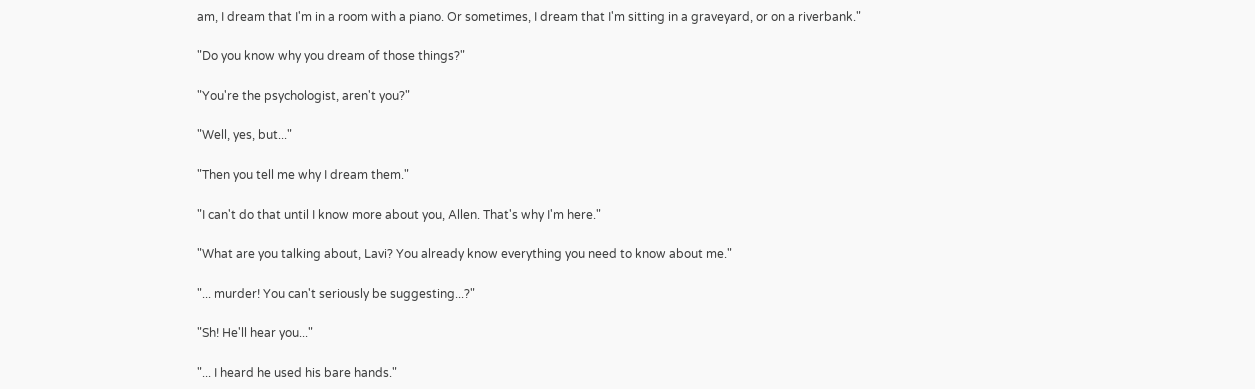am, I dream that I'm in a room with a piano. Or sometimes, I dream that I'm sitting in a graveyard, or on a riverbank."

"Do you know why you dream of those things?"

"You're the psychologist, aren't you?"

"Well, yes, but..."

"Then you tell me why I dream them."

"I can't do that until I know more about you, Allen. That's why I'm here."

"What are you talking about, Lavi? You already know everything you need to know about me."

"... murder! You can't seriously be suggesting...?"

"Sh! He'll hear you..."

"... I heard he used his bare hands."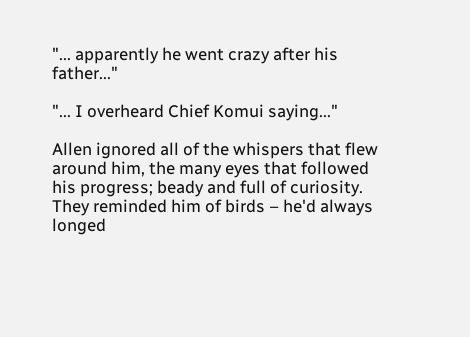"... apparently he went crazy after his father..."

"... I overheard Chief Komui saying..."

Allen ignored all of the whispers that flew around him, the many eyes that followed his progress; beady and full of curiosity. They reminded him of birds – he'd always longed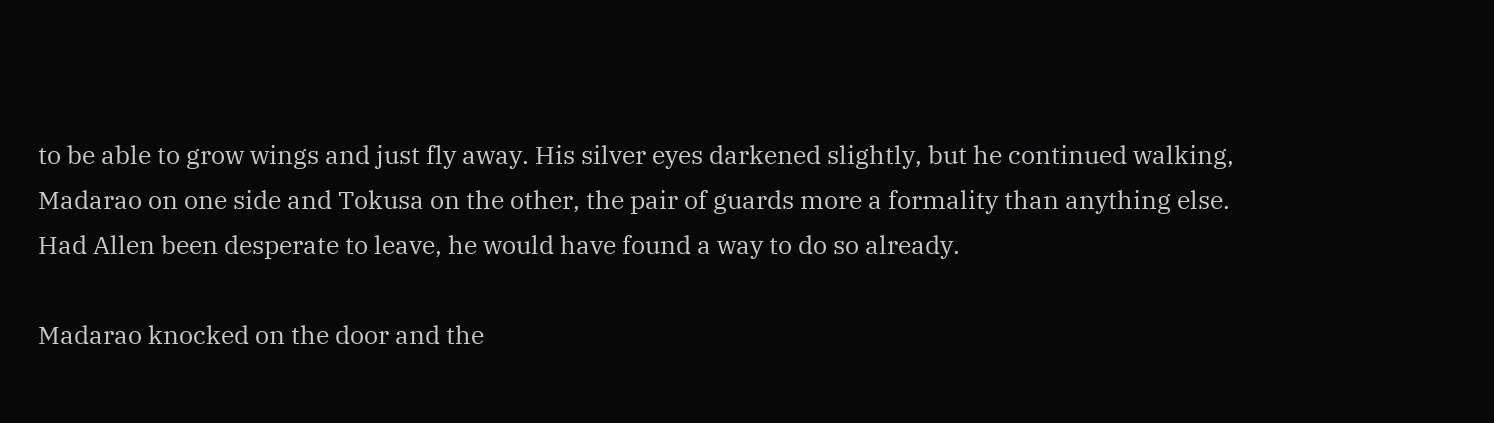to be able to grow wings and just fly away. His silver eyes darkened slightly, but he continued walking, Madarao on one side and Tokusa on the other, the pair of guards more a formality than anything else. Had Allen been desperate to leave, he would have found a way to do so already.

Madarao knocked on the door and the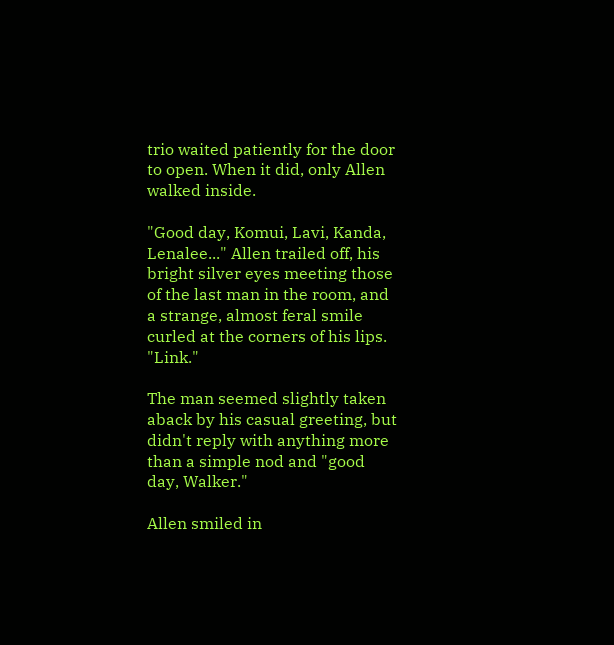trio waited patiently for the door to open. When it did, only Allen walked inside.

"Good day, Komui, Lavi, Kanda, Lenalee..." Allen trailed off, his bright silver eyes meeting those of the last man in the room, and a strange, almost feral smile curled at the corners of his lips. "Link."

The man seemed slightly taken aback by his casual greeting, but didn't reply with anything more than a simple nod and "good day, Walker."

Allen smiled in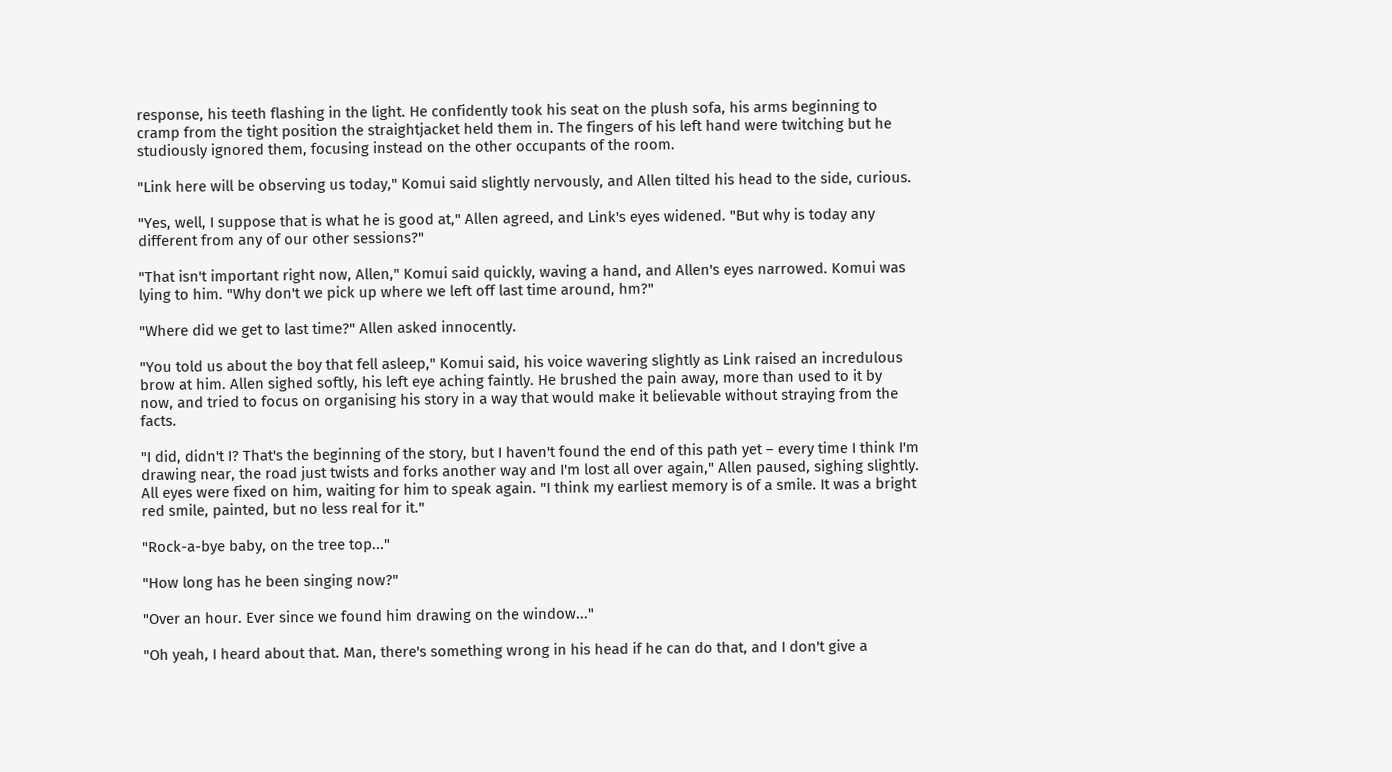response, his teeth flashing in the light. He confidently took his seat on the plush sofa, his arms beginning to cramp from the tight position the straightjacket held them in. The fingers of his left hand were twitching but he studiously ignored them, focusing instead on the other occupants of the room.

"Link here will be observing us today," Komui said slightly nervously, and Allen tilted his head to the side, curious.

"Yes, well, I suppose that is what he is good at," Allen agreed, and Link's eyes widened. "But why is today any different from any of our other sessions?"

"That isn't important right now, Allen," Komui said quickly, waving a hand, and Allen's eyes narrowed. Komui was lying to him. "Why don't we pick up where we left off last time around, hm?"

"Where did we get to last time?" Allen asked innocently.

"You told us about the boy that fell asleep," Komui said, his voice wavering slightly as Link raised an incredulous brow at him. Allen sighed softly, his left eye aching faintly. He brushed the pain away, more than used to it by now, and tried to focus on organising his story in a way that would make it believable without straying from the facts.

"I did, didn't I? That's the beginning of the story, but I haven't found the end of this path yet – every time I think I'm drawing near, the road just twists and forks another way and I'm lost all over again," Allen paused, sighing slightly. All eyes were fixed on him, waiting for him to speak again. "I think my earliest memory is of a smile. It was a bright red smile, painted, but no less real for it."

"Rock-a-bye baby, on the tree top..."

"How long has he been singing now?"

"Over an hour. Ever since we found him drawing on the window..."

"Oh yeah, I heard about that. Man, there's something wrong in his head if he can do that, and I don't give a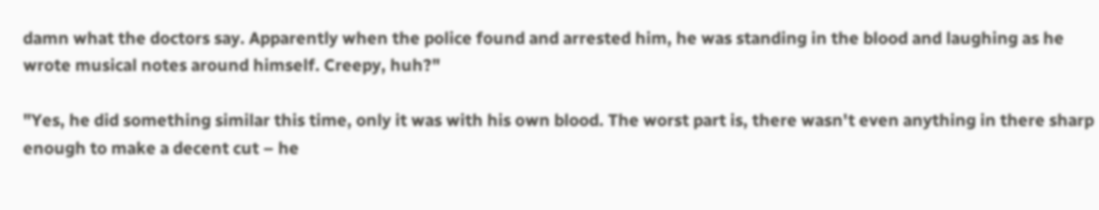damn what the doctors say. Apparently when the police found and arrested him, he was standing in the blood and laughing as he wrote musical notes around himself. Creepy, huh?"

"Yes, he did something similar this time, only it was with his own blood. The worst part is, there wasn't even anything in there sharp enough to make a decent cut – he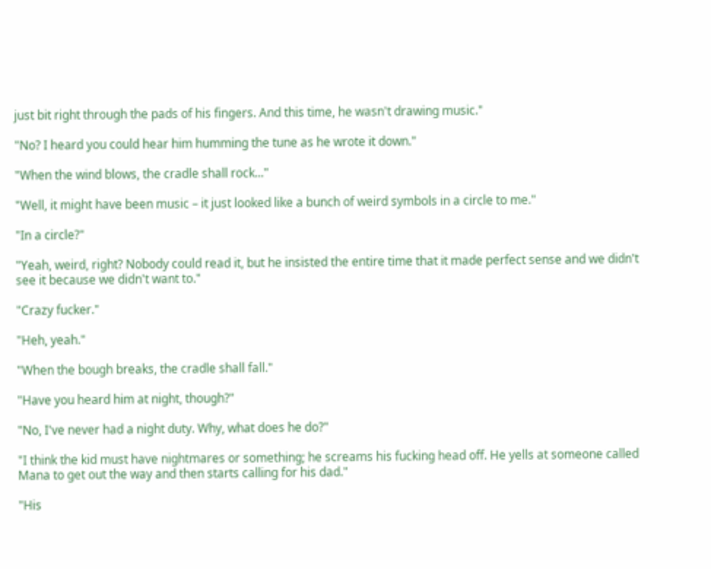just bit right through the pads of his fingers. And this time, he wasn't drawing music."

"No? I heard you could hear him humming the tune as he wrote it down."

"When the wind blows, the cradle shall rock..."

"Well, it might have been music – it just looked like a bunch of weird symbols in a circle to me."

"In a circle?"

"Yeah, weird, right? Nobody could read it, but he insisted the entire time that it made perfect sense and we didn't see it because we didn't want to."

"Crazy fucker."

"Heh, yeah."

"When the bough breaks, the cradle shall fall."

"Have you heard him at night, though?"

"No, I've never had a night duty. Why, what does he do?"

"I think the kid must have nightmares or something; he screams his fucking head off. He yells at someone called Mana to get out the way and then starts calling for his dad."

"His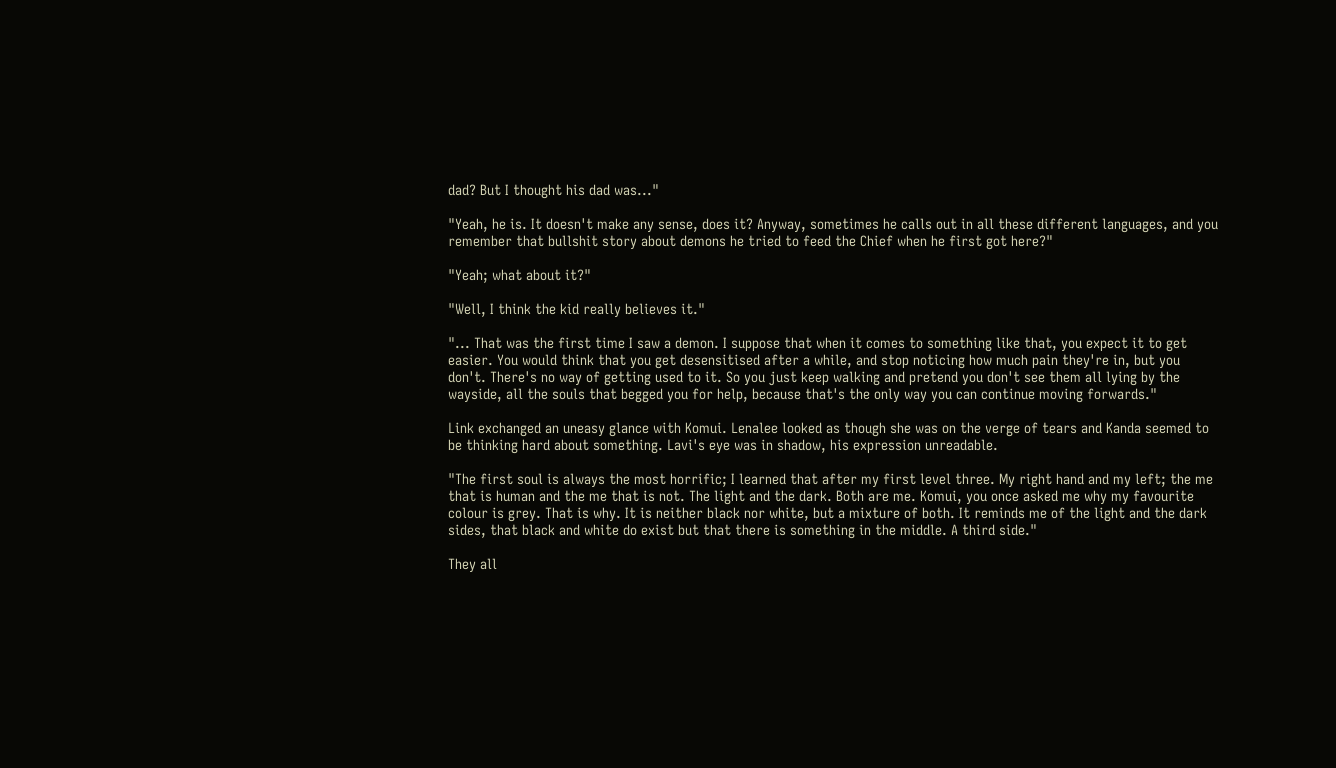dad? But I thought his dad was..."

"Yeah, he is. It doesn't make any sense, does it? Anyway, sometimes he calls out in all these different languages, and you remember that bullshit story about demons he tried to feed the Chief when he first got here?"

"Yeah; what about it?"

"Well, I think the kid really believes it."

"... That was the first time I saw a demon. I suppose that when it comes to something like that, you expect it to get easier. You would think that you get desensitised after a while, and stop noticing how much pain they're in, but you don't. There's no way of getting used to it. So you just keep walking and pretend you don't see them all lying by the wayside, all the souls that begged you for help, because that's the only way you can continue moving forwards."

Link exchanged an uneasy glance with Komui. Lenalee looked as though she was on the verge of tears and Kanda seemed to be thinking hard about something. Lavi's eye was in shadow, his expression unreadable.

"The first soul is always the most horrific; I learned that after my first level three. My right hand and my left; the me that is human and the me that is not. The light and the dark. Both are me. Komui, you once asked me why my favourite colour is grey. That is why. It is neither black nor white, but a mixture of both. It reminds me of the light and the dark sides, that black and white do exist but that there is something in the middle. A third side."

They all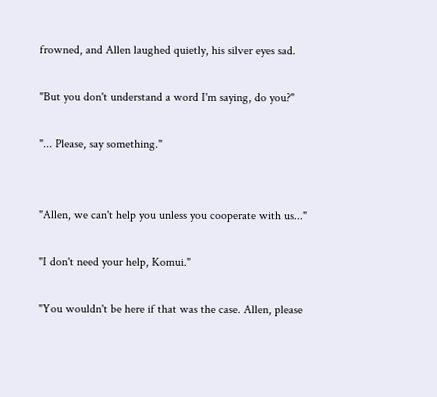frowned, and Allen laughed quietly, his silver eyes sad.

"But you don't understand a word I'm saying, do you?"

"... Please, say something."


"Allen, we can't help you unless you cooperate with us..."

"I don't need your help, Komui."

"You wouldn't be here if that was the case. Allen, please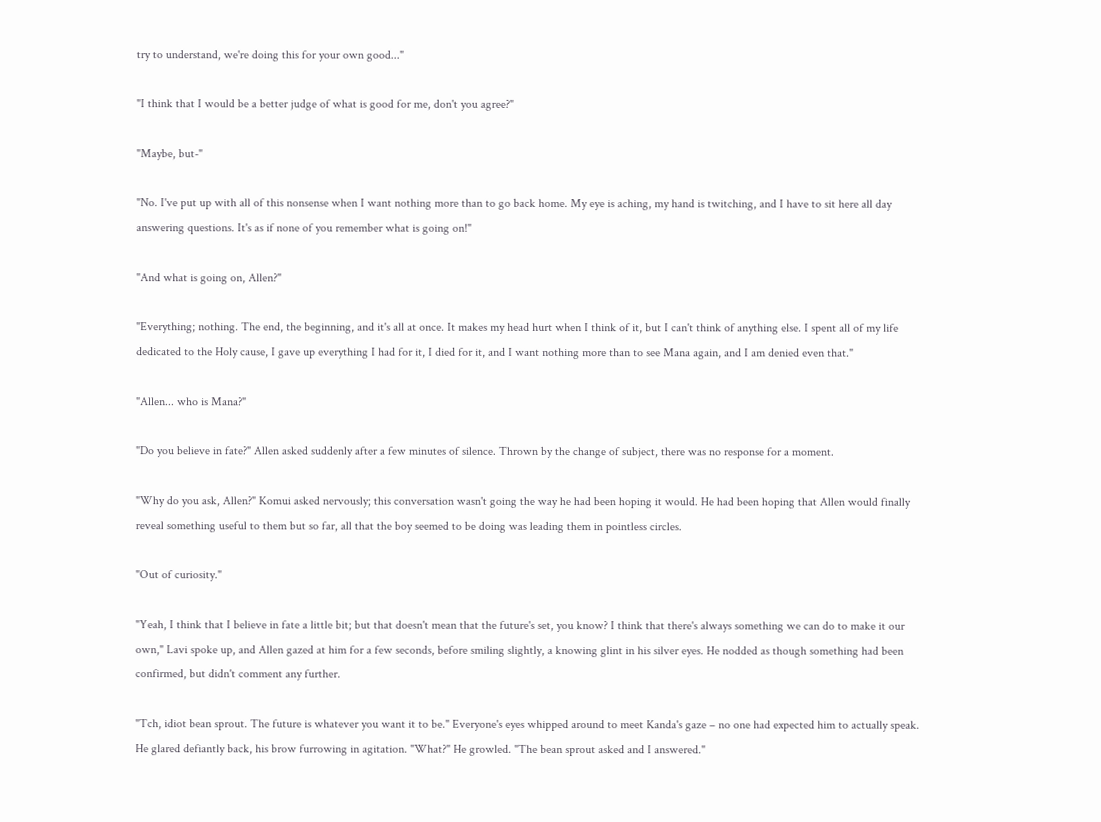try to understand, we're doing this for your own good..."

"I think that I would be a better judge of what is good for me, don't you agree?"

"Maybe, but-"

"No. I've put up with all of this nonsense when I want nothing more than to go back home. My eye is aching, my hand is twitching, and I have to sit here all day answering questions. It's as if none of you remember what is going on!"

"And what is going on, Allen?"

"Everything; nothing. The end, the beginning, and it's all at once. It makes my head hurt when I think of it, but I can't think of anything else. I spent all of my life dedicated to the Holy cause, I gave up everything I had for it, I died for it, and I want nothing more than to see Mana again, and I am denied even that."

"Allen... who is Mana?"

"Do you believe in fate?" Allen asked suddenly after a few minutes of silence. Thrown by the change of subject, there was no response for a moment.

"Why do you ask, Allen?" Komui asked nervously; this conversation wasn't going the way he had been hoping it would. He had been hoping that Allen would finally reveal something useful to them but so far, all that the boy seemed to be doing was leading them in pointless circles.

"Out of curiosity."

"Yeah, I think that I believe in fate a little bit; but that doesn't mean that the future's set, you know? I think that there's always something we can do to make it our own," Lavi spoke up, and Allen gazed at him for a few seconds, before smiling slightly, a knowing glint in his silver eyes. He nodded as though something had been confirmed, but didn't comment any further.

"Tch, idiot bean sprout. The future is whatever you want it to be." Everyone's eyes whipped around to meet Kanda's gaze – no one had expected him to actually speak. He glared defiantly back, his brow furrowing in agitation. "What?" He growled. "The bean sprout asked and I answered."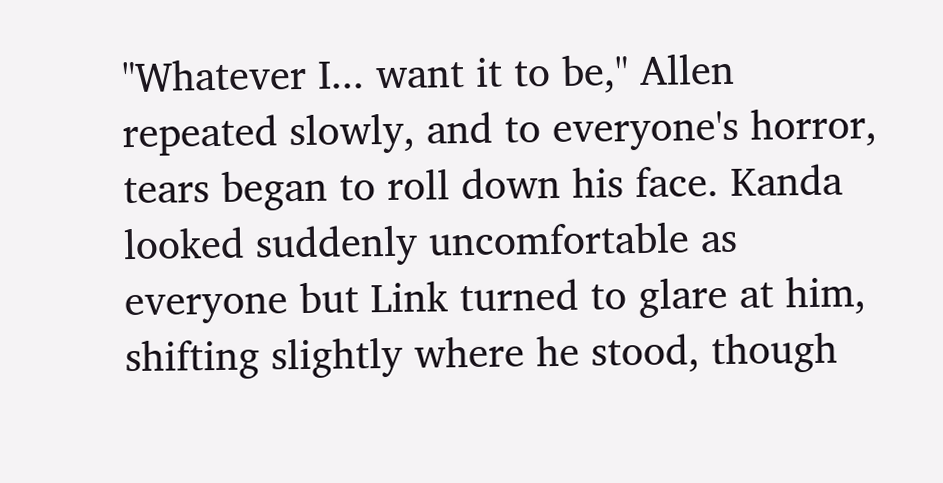"Whatever I... want it to be," Allen repeated slowly, and to everyone's horror, tears began to roll down his face. Kanda looked suddenly uncomfortable as everyone but Link turned to glare at him, shifting slightly where he stood, though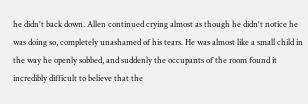he didn't back down. Allen continued crying almost as though he didn't notice he was doing so, completely unashamed of his tears. He was almost like a small child in the way he openly sobbed, and suddenly the occupants of the room found it incredibly difficult to believe that the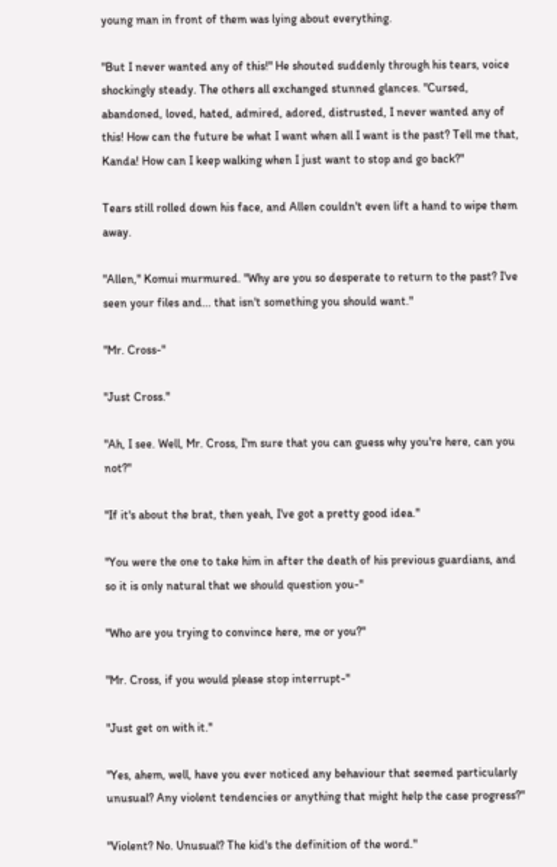young man in front of them was lying about everything.

"But I never wanted any of this!" He shouted suddenly through his tears, voice shockingly steady. The others all exchanged stunned glances. "Cursed, abandoned, loved, hated, admired, adored, distrusted, I never wanted any of this! How can the future be what I want when all I want is the past? Tell me that, Kanda! How can I keep walking when I just want to stop and go back?"

Tears still rolled down his face, and Allen couldn't even lift a hand to wipe them away.

"Allen," Komui murmured. "Why are you so desperate to return to the past? I've seen your files and... that isn't something you should want."

"Mr. Cross-"

"Just Cross."

"Ah, I see. Well, Mr. Cross, I'm sure that you can guess why you're here, can you not?"

"If it's about the brat, then yeah, I've got a pretty good idea."

"You were the one to take him in after the death of his previous guardians, and so it is only natural that we should question you-"

"Who are you trying to convince here, me or you?"

"Mr. Cross, if you would please stop interrupt-"

"Just get on with it."

"Yes, ahem, well, have you ever noticed any behaviour that seemed particularly unusual? Any violent tendencies or anything that might help the case progress?"

"Violent? No. Unusual? The kid's the definition of the word."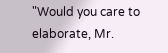"Would you care to elaborate, Mr.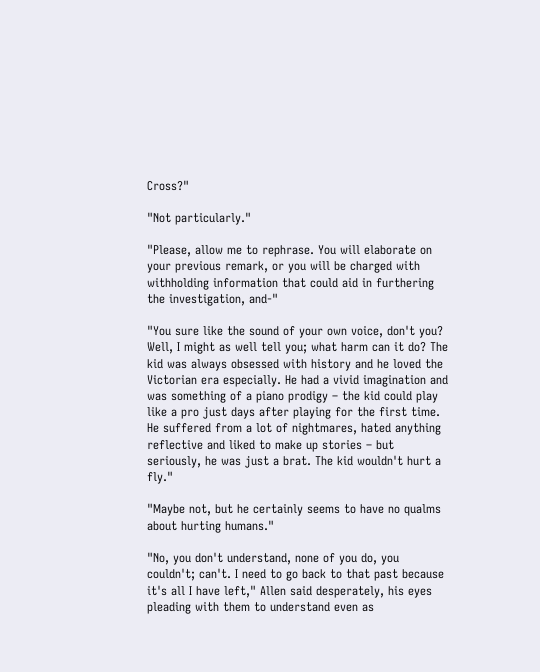Cross?"

"Not particularly."

"Please, allow me to rephrase. You will elaborate on your previous remark, or you will be charged with withholding information that could aid in furthering the investigation, and-"

"You sure like the sound of your own voice, don't you? Well, I might as well tell you; what harm can it do? The kid was always obsessed with history and he loved the Victorian era especially. He had a vivid imagination and was something of a piano prodigy – the kid could play like a pro just days after playing for the first time. He suffered from a lot of nightmares, hated anything reflective and liked to make up stories – but seriously, he was just a brat. The kid wouldn't hurt a fly."

"Maybe not, but he certainly seems to have no qualms about hurting humans."

"No, you don't understand, none of you do, you couldn't; can't. I need to go back to that past because it's all I have left," Allen said desperately, his eyes pleading with them to understand even as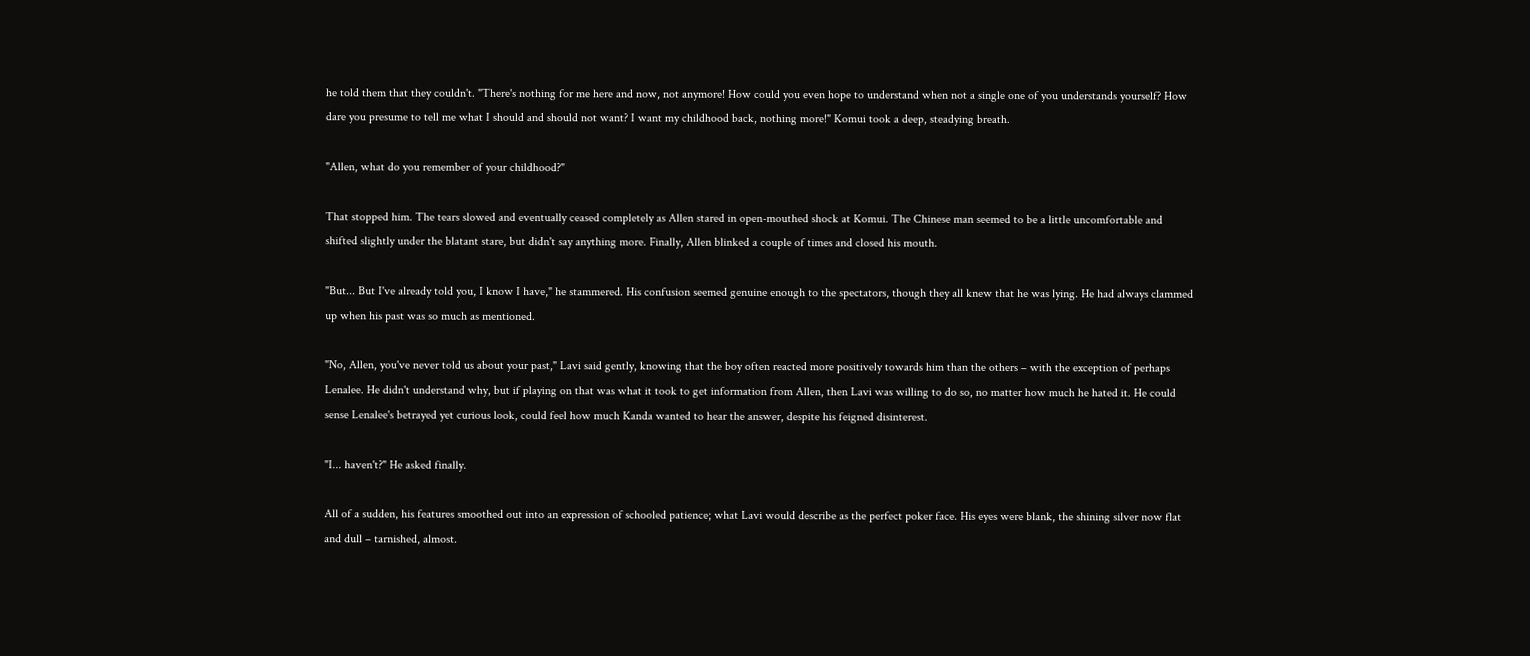he told them that they couldn't. "There's nothing for me here and now, not anymore! How could you even hope to understand when not a single one of you understands yourself? How dare you presume to tell me what I should and should not want? I want my childhood back, nothing more!" Komui took a deep, steadying breath.

"Allen, what do you remember of your childhood?"

That stopped him. The tears slowed and eventually ceased completely as Allen stared in open-mouthed shock at Komui. The Chinese man seemed to be a little uncomfortable and shifted slightly under the blatant stare, but didn't say anything more. Finally, Allen blinked a couple of times and closed his mouth.

"But... But I've already told you, I know I have," he stammered. His confusion seemed genuine enough to the spectators, though they all knew that he was lying. He had always clammed up when his past was so much as mentioned.

"No, Allen, you've never told us about your past," Lavi said gently, knowing that the boy often reacted more positively towards him than the others – with the exception of perhaps Lenalee. He didn't understand why, but if playing on that was what it took to get information from Allen, then Lavi was willing to do so, no matter how much he hated it. He could sense Lenalee's betrayed yet curious look, could feel how much Kanda wanted to hear the answer, despite his feigned disinterest.

"I... haven't?" He asked finally.

All of a sudden, his features smoothed out into an expression of schooled patience; what Lavi would describe as the perfect poker face. His eyes were blank, the shining silver now flat and dull – tarnished, almost.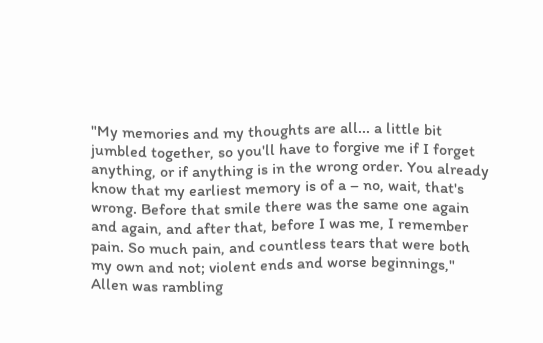"My memories and my thoughts are all... a little bit jumbled together, so you'll have to forgive me if I forget anything, or if anything is in the wrong order. You already know that my earliest memory is of a – no, wait, that's wrong. Before that smile there was the same one again and again, and after that, before I was me, I remember pain. So much pain, and countless tears that were both my own and not; violent ends and worse beginnings," Allen was rambling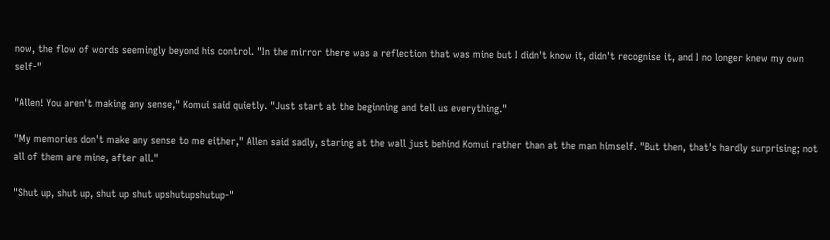now, the flow of words seemingly beyond his control. "In the mirror there was a reflection that was mine but I didn't know it, didn't recognise it, and I no longer knew my own self-"

"Allen! You aren't making any sense," Komui said quietly. "Just start at the beginning and tell us everything."

"My memories don't make any sense to me either," Allen said sadly, staring at the wall just behind Komui rather than at the man himself. "But then, that's hardly surprising; not all of them are mine, after all."

"Shut up, shut up, shut up shut upshutupshutup-"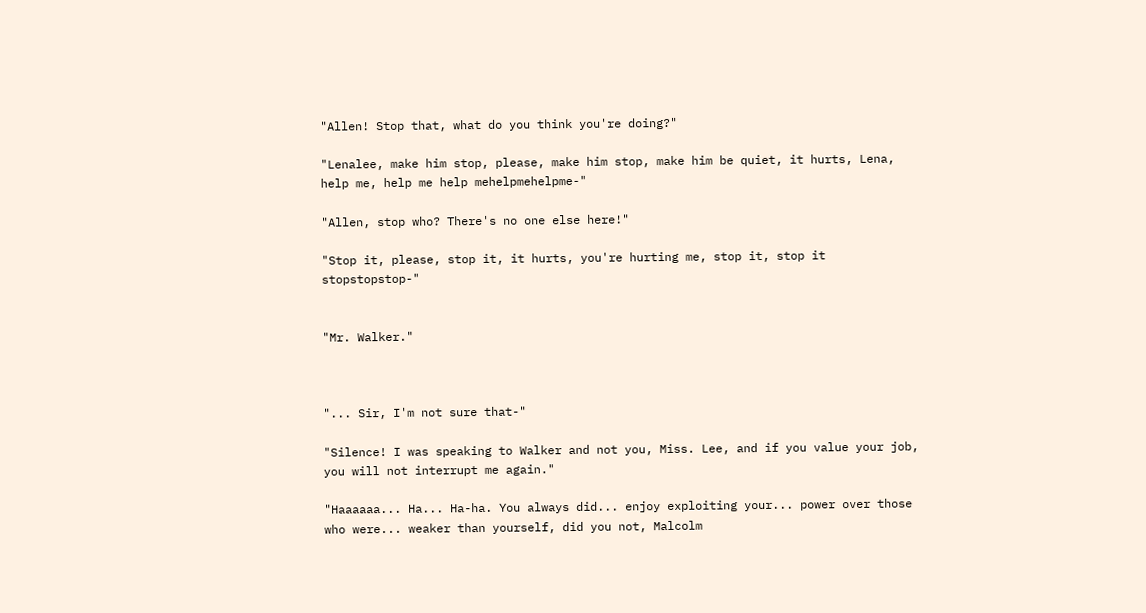"Allen! Stop that, what do you think you're doing?"

"Lenalee, make him stop, please, make him stop, make him be quiet, it hurts, Lena, help me, help me help mehelpmehelpme-"

"Allen, stop who? There's no one else here!"

"Stop it, please, stop it, it hurts, you're hurting me, stop it, stop it stopstopstop-"


"Mr. Walker."



"... Sir, I'm not sure that-"

"Silence! I was speaking to Walker and not you, Miss. Lee, and if you value your job, you will not interrupt me again."

"Haaaaaa... Ha... Ha-ha. You always did... enjoy exploiting your... power over those who were... weaker than yourself, did you not, Malcolm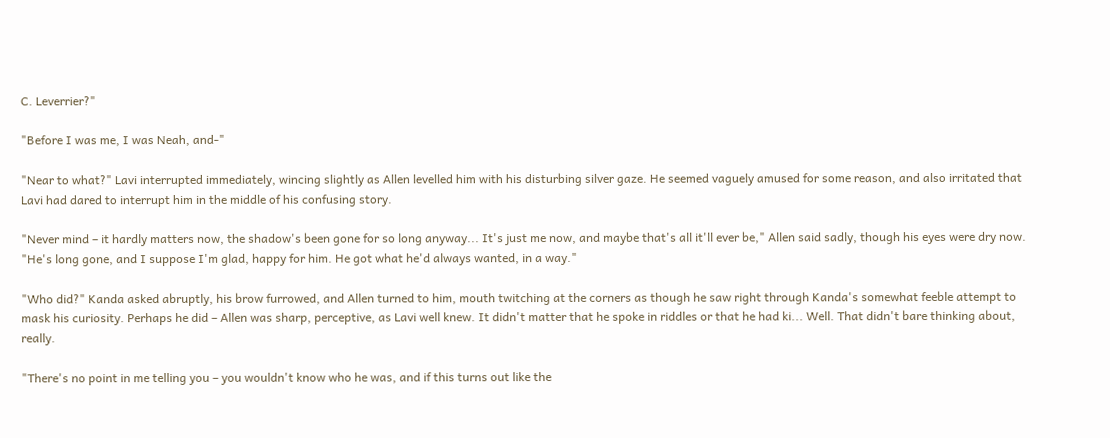C. Leverrier?"

"Before I was me, I was Neah, and-"

"Near to what?" Lavi interrupted immediately, wincing slightly as Allen levelled him with his disturbing silver gaze. He seemed vaguely amused for some reason, and also irritated that Lavi had dared to interrupt him in the middle of his confusing story.

"Never mind – it hardly matters now, the shadow's been gone for so long anyway... It's just me now, and maybe that's all it'll ever be," Allen said sadly, though his eyes were dry now. "He's long gone, and I suppose I'm glad, happy for him. He got what he'd always wanted, in a way."

"Who did?" Kanda asked abruptly, his brow furrowed, and Allen turned to him, mouth twitching at the corners as though he saw right through Kanda's somewhat feeble attempt to mask his curiosity. Perhaps he did – Allen was sharp, perceptive, as Lavi well knew. It didn't matter that he spoke in riddles or that he had ki... Well. That didn't bare thinking about, really.

"There's no point in me telling you – you wouldn't know who he was, and if this turns out like the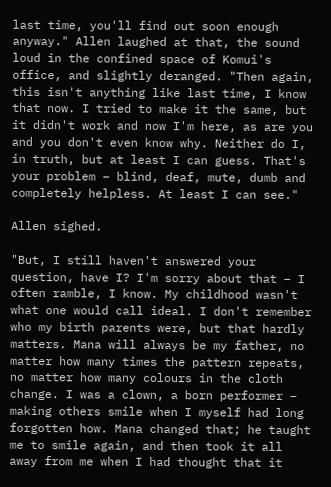last time, you'll find out soon enough anyway." Allen laughed at that, the sound loud in the confined space of Komui's office, and slightly deranged. "Then again, this isn't anything like last time, I know that now. I tried to make it the same, but it didn't work and now I'm here, as are you and you don't even know why. Neither do I, in truth, but at least I can guess. That's your problem – blind, deaf, mute, dumb and completely helpless. At least I can see."

Allen sighed.

"But, I still haven't answered your question, have I? I'm sorry about that – I often ramble, I know. My childhood wasn't what one would call ideal. I don't remember who my birth parents were, but that hardly matters. Mana will always be my father, no matter how many times the pattern repeats, no matter how many colours in the cloth change. I was a clown, a born performer – making others smile when I myself had long forgotten how. Mana changed that; he taught me to smile again, and then took it all away from me when I had thought that it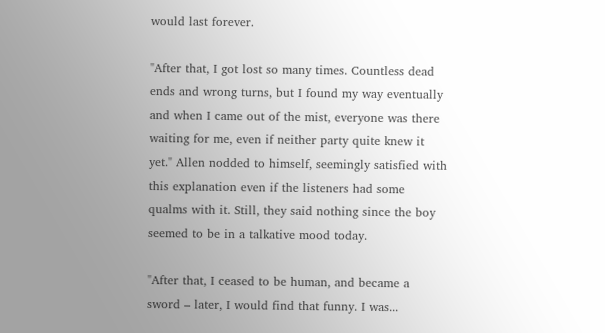would last forever.

"After that, I got lost so many times. Countless dead ends and wrong turns, but I found my way eventually and when I came out of the mist, everyone was there waiting for me, even if neither party quite knew it yet." Allen nodded to himself, seemingly satisfied with this explanation even if the listeners had some qualms with it. Still, they said nothing since the boy seemed to be in a talkative mood today.

"After that, I ceased to be human, and became a sword – later, I would find that funny. I was...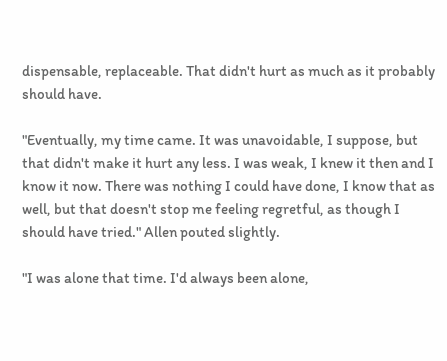dispensable, replaceable. That didn't hurt as much as it probably should have.

"Eventually, my time came. It was unavoidable, I suppose, but that didn't make it hurt any less. I was weak, I knew it then and I know it now. There was nothing I could have done, I know that as well, but that doesn't stop me feeling regretful, as though I should have tried." Allen pouted slightly.

"I was alone that time. I'd always been alone,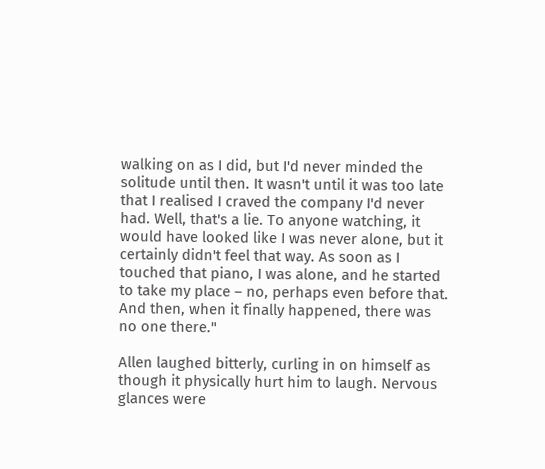walking on as I did, but I'd never minded the solitude until then. It wasn't until it was too late that I realised I craved the company I'd never had. Well, that's a lie. To anyone watching, it would have looked like I was never alone, but it certainly didn't feel that way. As soon as I touched that piano, I was alone, and he started to take my place – no, perhaps even before that. And then, when it finally happened, there was no one there."

Allen laughed bitterly, curling in on himself as though it physically hurt him to laugh. Nervous glances were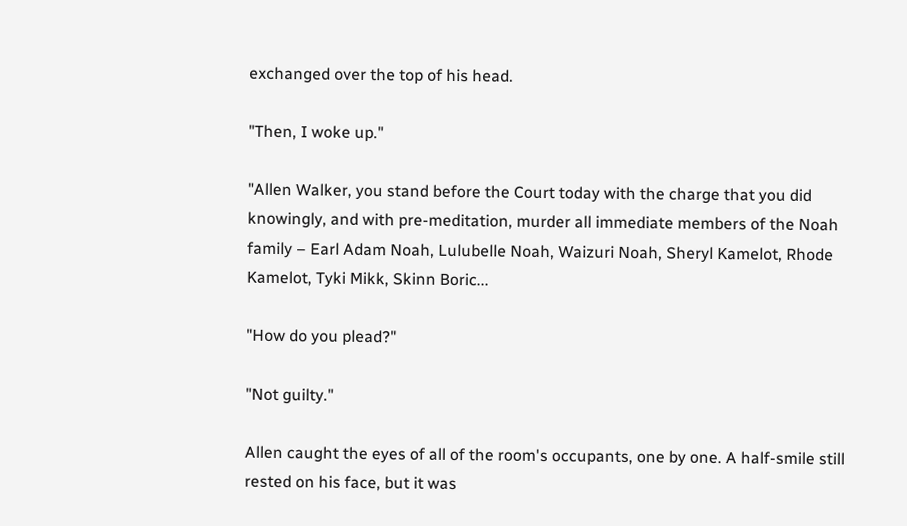exchanged over the top of his head.

"Then, I woke up."

"Allen Walker, you stand before the Court today with the charge that you did knowingly, and with pre-meditation, murder all immediate members of the Noah family – Earl Adam Noah, Lulubelle Noah, Waizuri Noah, Sheryl Kamelot, Rhode Kamelot, Tyki Mikk, Skinn Boric...

"How do you plead?"

"Not guilty."

Allen caught the eyes of all of the room's occupants, one by one. A half-smile still rested on his face, but it was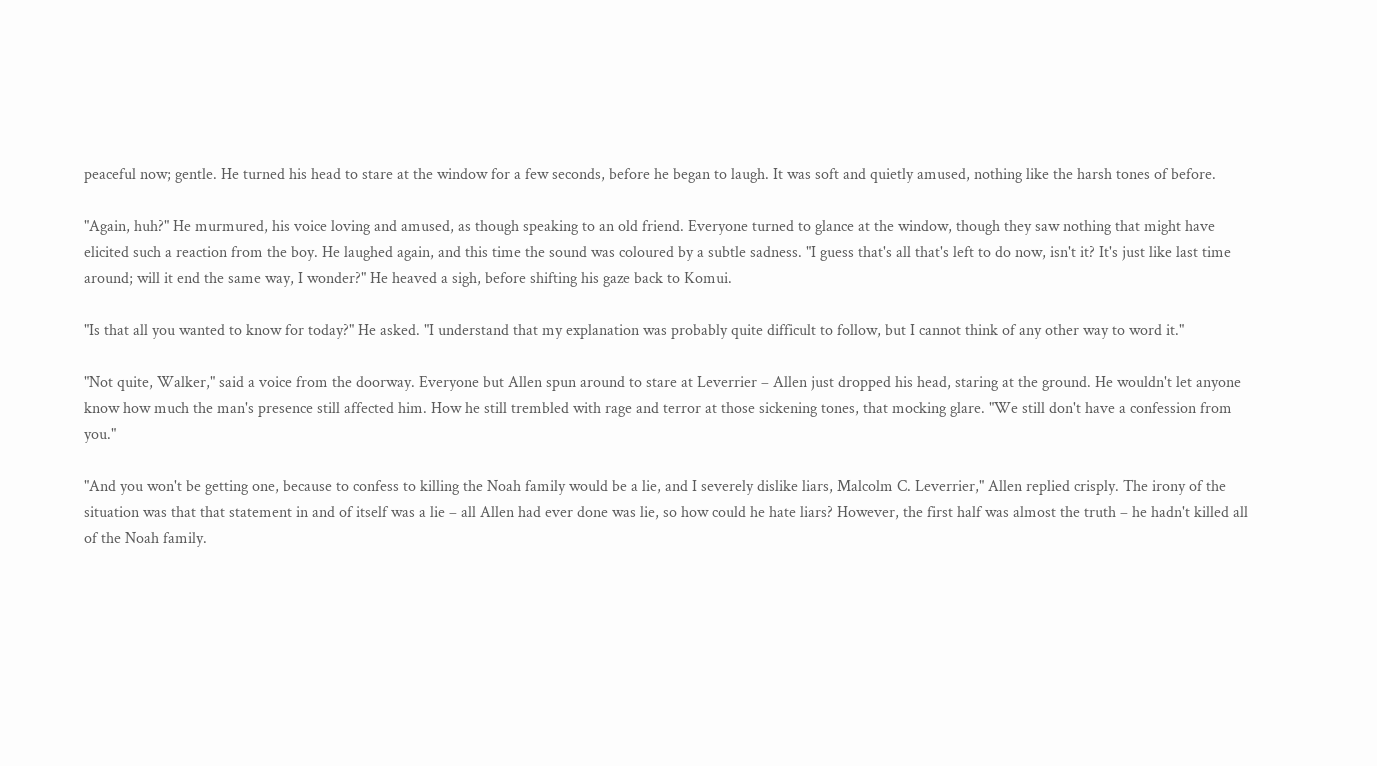peaceful now; gentle. He turned his head to stare at the window for a few seconds, before he began to laugh. It was soft and quietly amused, nothing like the harsh tones of before.

"Again, huh?" He murmured, his voice loving and amused, as though speaking to an old friend. Everyone turned to glance at the window, though they saw nothing that might have elicited such a reaction from the boy. He laughed again, and this time the sound was coloured by a subtle sadness. "I guess that's all that's left to do now, isn't it? It's just like last time around; will it end the same way, I wonder?" He heaved a sigh, before shifting his gaze back to Komui.

"Is that all you wanted to know for today?" He asked. "I understand that my explanation was probably quite difficult to follow, but I cannot think of any other way to word it."

"Not quite, Walker," said a voice from the doorway. Everyone but Allen spun around to stare at Leverrier – Allen just dropped his head, staring at the ground. He wouldn't let anyone know how much the man's presence still affected him. How he still trembled with rage and terror at those sickening tones, that mocking glare. "We still don't have a confession from you."

"And you won't be getting one, because to confess to killing the Noah family would be a lie, and I severely dislike liars, Malcolm C. Leverrier," Allen replied crisply. The irony of the situation was that that statement in and of itself was a lie – all Allen had ever done was lie, so how could he hate liars? However, the first half was almost the truth – he hadn't killed all of the Noah family.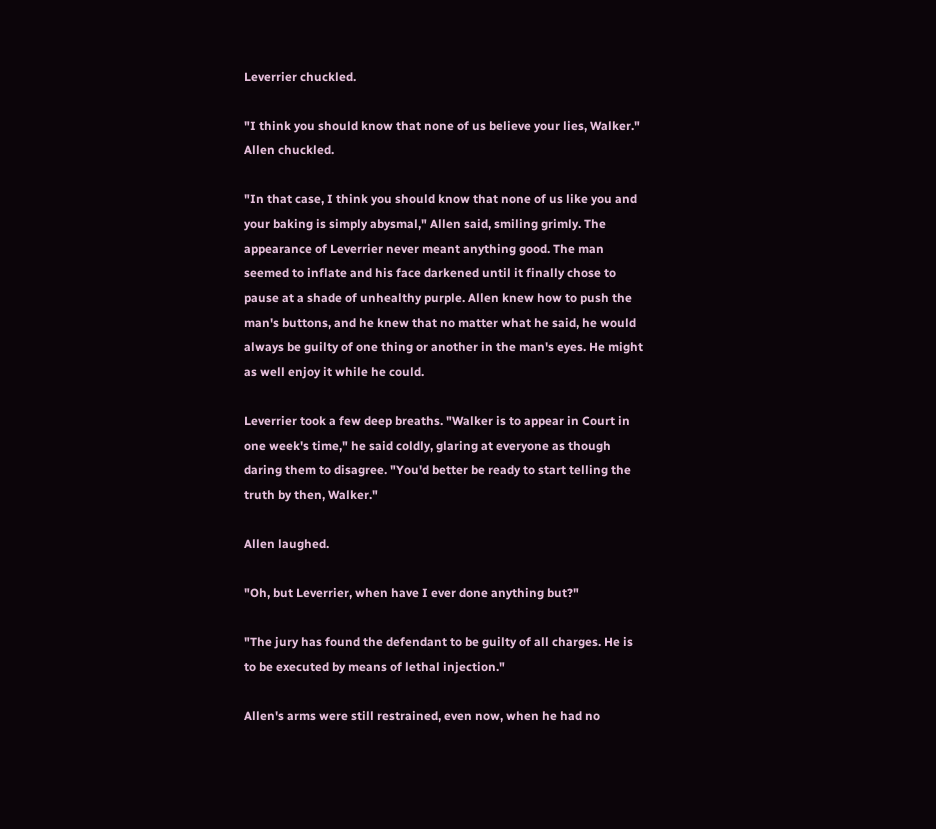Leverrier chuckled.

"I think you should know that none of us believe your lies, Walker." Allen chuckled.

"In that case, I think you should know that none of us like you and your baking is simply abysmal," Allen said, smiling grimly. The appearance of Leverrier never meant anything good. The man seemed to inflate and his face darkened until it finally chose to pause at a shade of unhealthy purple. Allen knew how to push the man's buttons, and he knew that no matter what he said, he would always be guilty of one thing or another in the man's eyes. He might as well enjoy it while he could.

Leverrier took a few deep breaths. "Walker is to appear in Court in one week's time," he said coldly, glaring at everyone as though daring them to disagree. "You'd better be ready to start telling the truth by then, Walker."

Allen laughed.

"Oh, but Leverrier, when have I ever done anything but?"

"The jury has found the defendant to be guilty of all charges. He is to be executed by means of lethal injection."

Allen's arms were still restrained, even now, when he had no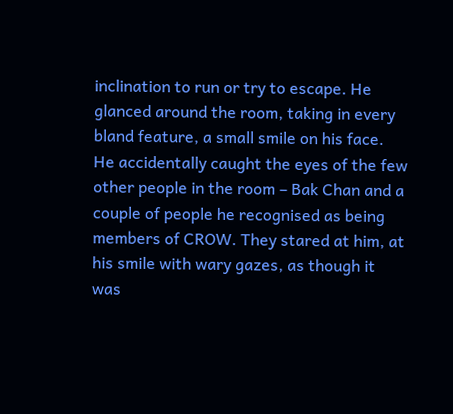inclination to run or try to escape. He glanced around the room, taking in every bland feature, a small smile on his face. He accidentally caught the eyes of the few other people in the room – Bak Chan and a couple of people he recognised as being members of CROW. They stared at him, at his smile with wary gazes, as though it was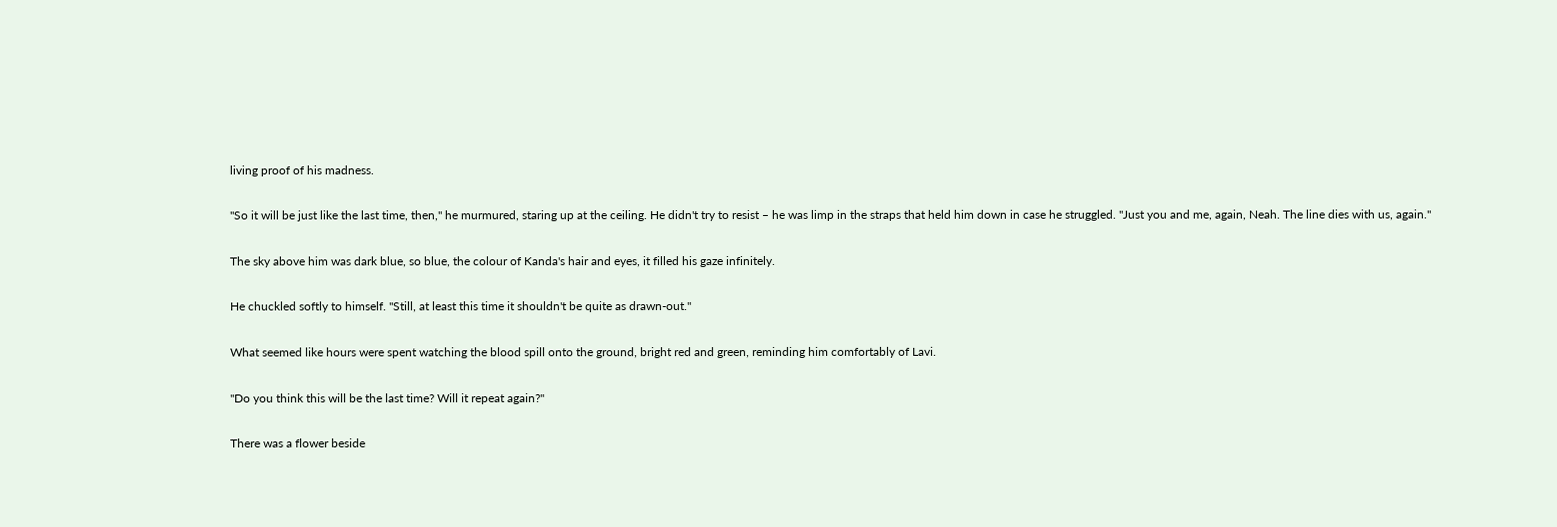living proof of his madness.

"So it will be just like the last time, then," he murmured, staring up at the ceiling. He didn't try to resist – he was limp in the straps that held him down in case he struggled. "Just you and me, again, Neah. The line dies with us, again."

The sky above him was dark blue, so blue, the colour of Kanda's hair and eyes, it filled his gaze infinitely.

He chuckled softly to himself. "Still, at least this time it shouldn't be quite as drawn-out."

What seemed like hours were spent watching the blood spill onto the ground, bright red and green, reminding him comfortably of Lavi.

"Do you think this will be the last time? Will it repeat again?"

There was a flower beside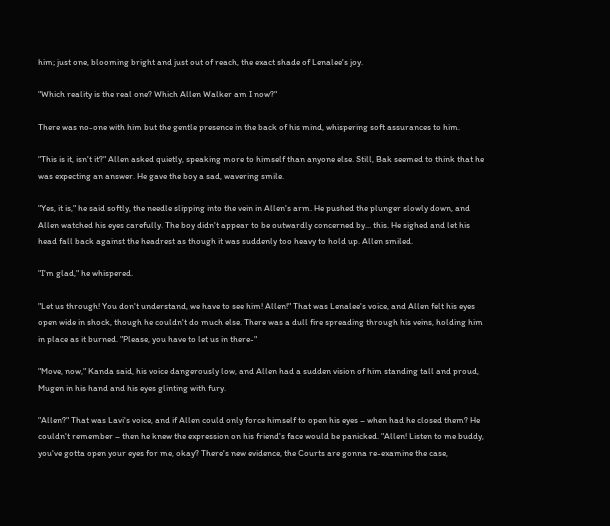him; just one, blooming bright and just out of reach, the exact shade of Lenalee's joy.

"Which reality is the real one? Which Allen Walker am I now?"

There was no-one with him but the gentle presence in the back of his mind, whispering soft assurances to him.

"This is it, isn't it?" Allen asked quietly, speaking more to himself than anyone else. Still, Bak seemed to think that he was expecting an answer. He gave the boy a sad, wavering smile.

"Yes, it is," he said softly, the needle slipping into the vein in Allen's arm. He pushed the plunger slowly down, and Allen watched his eyes carefully. The boy didn't appear to be outwardly concerned by... this. He sighed and let his head fall back against the headrest as though it was suddenly too heavy to hold up. Allen smiled.

"I'm glad," he whispered.

"Let us through! You don't understand, we have to see him! Allen!" That was Lenalee's voice, and Allen felt his eyes open wide in shock, though he couldn't do much else. There was a dull fire spreading through his veins, holding him in place as it burned. "Please, you have to let us in there-"

"Move, now," Kanda said, his voice dangerously low, and Allen had a sudden vision of him standing tall and proud, Mugen in his hand and his eyes glinting with fury.

"Allen?" That was Lavi's voice, and if Allen could only force himself to open his eyes – when had he closed them? He couldn't remember – then he knew the expression on his friend's face would be panicked. "Allen! Listen to me buddy, you've gotta open your eyes for me, okay? There's new evidence, the Courts are gonna re-examine the case,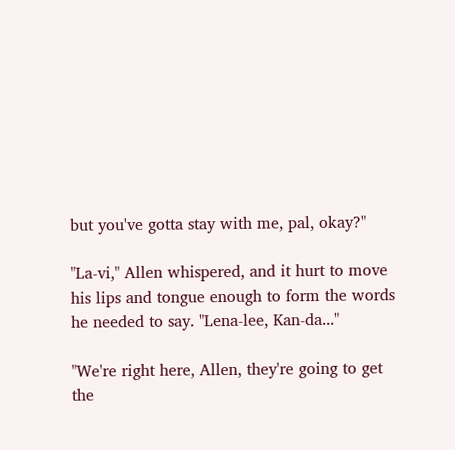but you've gotta stay with me, pal, okay?"

"La-vi," Allen whispered, and it hurt to move his lips and tongue enough to form the words he needed to say. "Lena-lee, Kan-da..."

"We're right here, Allen, they're going to get the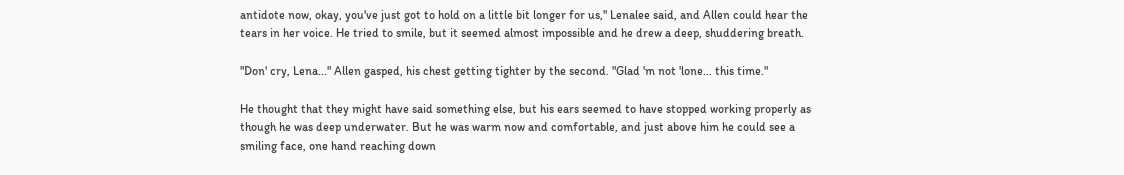antidote now, okay, you've just got to hold on a little bit longer for us," Lenalee said, and Allen could hear the tears in her voice. He tried to smile, but it seemed almost impossible and he drew a deep, shuddering breath.

"Don' cry, Lena..." Allen gasped, his chest getting tighter by the second. "Glad 'm not 'lone... this time."

He thought that they might have said something else, but his ears seemed to have stopped working properly as though he was deep underwater. But he was warm now and comfortable, and just above him he could see a smiling face, one hand reaching down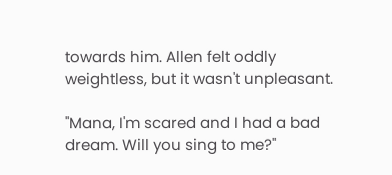towards him. Allen felt oddly weightless, but it wasn't unpleasant.

"Mana, I'm scared and I had a bad dream. Will you sing to me?"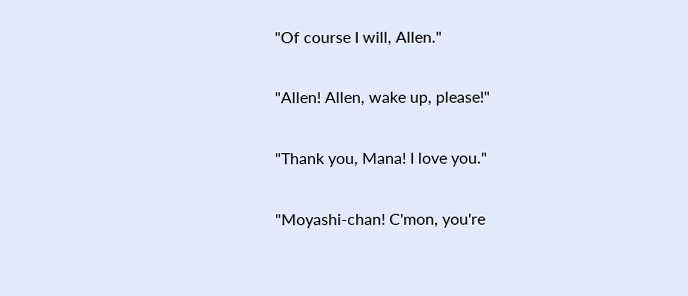"Of course I will, Allen."

"Allen! Allen, wake up, please!"

"Thank you, Mana! I love you."

"Moyashi-chan! C'mon, you're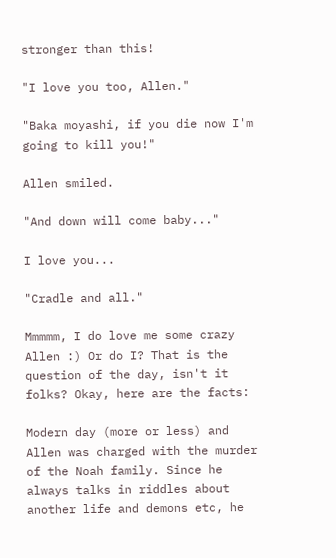stronger than this!

"I love you too, Allen."

"Baka moyashi, if you die now I'm going to kill you!"

Allen smiled.

"And down will come baby..."

I love you...

"Cradle and all."

Mmmmm, I do love me some crazy Allen :) Or do I? That is the question of the day, isn't it folks? Okay, here are the facts:

Modern day (more or less) and Allen was charged with the murder of the Noah family. Since he always talks in riddles about another life and demons etc, he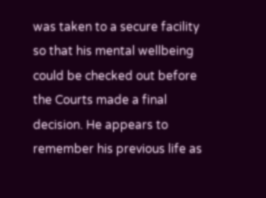was taken to a secure facility so that his mental wellbeing could be checked out before the Courts made a final decision. He appears to remember his previous life as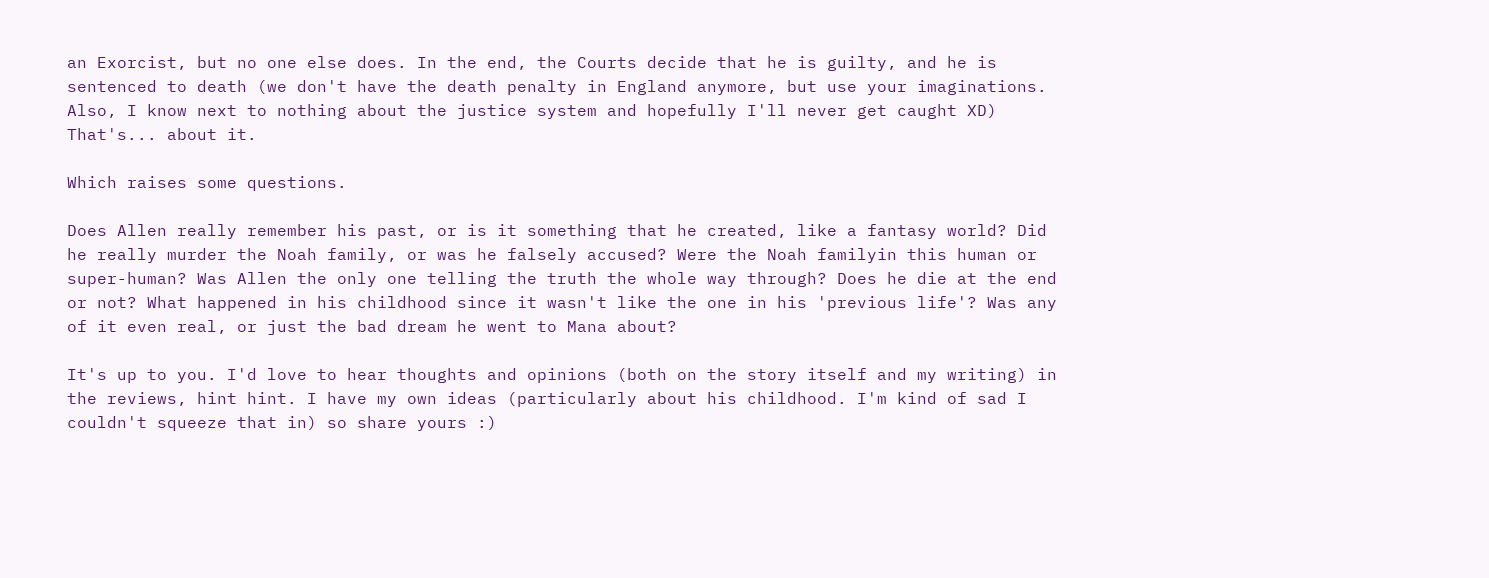an Exorcist, but no one else does. In the end, the Courts decide that he is guilty, and he is sentenced to death (we don't have the death penalty in England anymore, but use your imaginations. Also, I know next to nothing about the justice system and hopefully I'll never get caught XD) That's... about it.

Which raises some questions.

Does Allen really remember his past, or is it something that he created, like a fantasy world? Did he really murder the Noah family, or was he falsely accused? Were the Noah familyin this human or super-human? Was Allen the only one telling the truth the whole way through? Does he die at the end or not? What happened in his childhood since it wasn't like the one in his 'previous life'? Was any of it even real, or just the bad dream he went to Mana about?

It's up to you. I'd love to hear thoughts and opinions (both on the story itself and my writing) in the reviews, hint hint. I have my own ideas (particularly about his childhood. I'm kind of sad I couldn't squeeze that in) so share yours :)